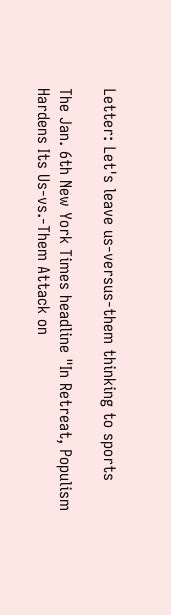Letter: Let's leave us-versus-them thinking to sports

The Jan. 6th New York Times headline "In Retreat, Populism Hardens Its Us-vs.-Them Attack on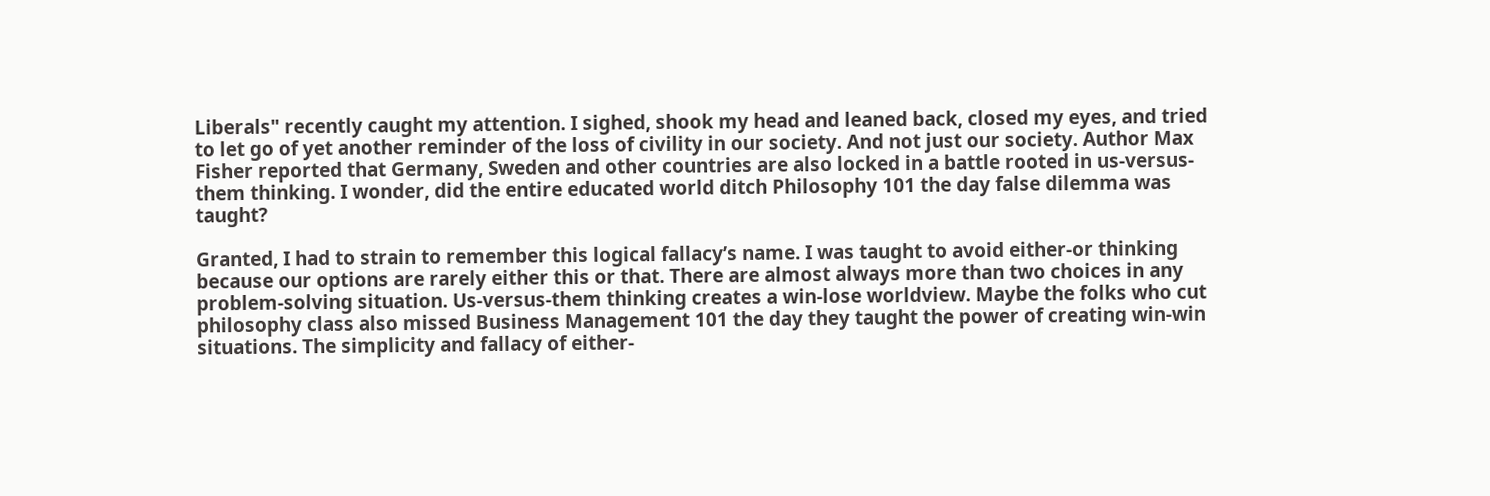Liberals" recently caught my attention. I sighed, shook my head and leaned back, closed my eyes, and tried to let go of yet another reminder of the loss of civility in our society. And not just our society. Author Max Fisher reported that Germany, Sweden and other countries are also locked in a battle rooted in us-versus-them thinking. I wonder, did the entire educated world ditch Philosophy 101 the day false dilemma was taught?

Granted, I had to strain to remember this logical fallacy’s name. I was taught to avoid either-or thinking because our options are rarely either this or that. There are almost always more than two choices in any problem-solving situation. Us-versus-them thinking creates a win-lose worldview. Maybe the folks who cut philosophy class also missed Business Management 101 the day they taught the power of creating win-win situations. The simplicity and fallacy of either-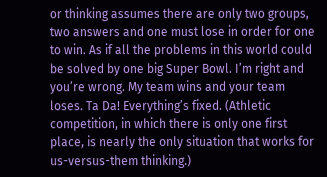or thinking assumes there are only two groups, two answers and one must lose in order for one to win. As if all the problems in this world could be solved by one big Super Bowl. I’m right and you’re wrong. My team wins and your team loses. Ta Da! Everything’s fixed. (Athletic competition, in which there is only one first place, is nearly the only situation that works for us-versus-them thinking.)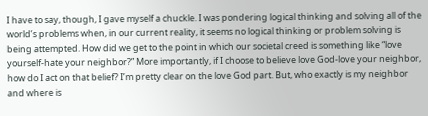I have to say, though, I gave myself a chuckle. I was pondering logical thinking and solving all of the world’s problems when, in our current reality, it seems no logical thinking or problem solving is being attempted. How did we get to the point in which our societal creed is something like “love yourself-hate your neighbor?” More importantly, if I choose to believe love God-love your neighbor, how do I act on that belief? I’m pretty clear on the love God part. But, who exactly is my neighbor and where is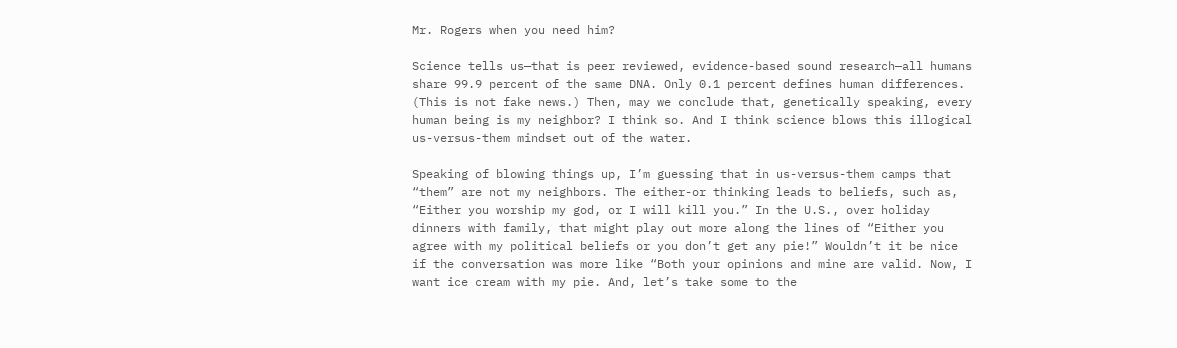Mr. Rogers when you need him?

Science tells us—that is peer reviewed, evidence-based sound research—all humans share 99.9 percent of the same DNA. Only 0.1 percent defines human differences. (This is not fake news.) Then, may we conclude that, genetically speaking, every human being is my neighbor? I think so. And I think science blows this illogical us-versus-them mindset out of the water.

Speaking of blowing things up, I’m guessing that in us-versus-them camps that “them” are not my neighbors. The either-or thinking leads to beliefs, such as, “Either you worship my god, or I will kill you.” In the U.S., over holiday dinners with family, that might play out more along the lines of “Either you agree with my political beliefs or you don’t get any pie!” Wouldn’t it be nice if the conversation was more like “Both your opinions and mine are valid. Now, I want ice cream with my pie. And, let’s take some to the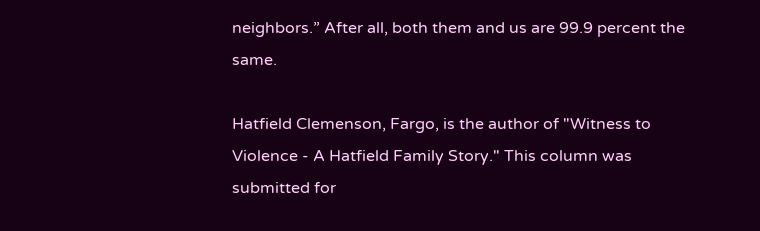neighbors.” After all, both them and us are 99.9 percent the same.

Hatfield Clemenson, Fargo, is the author of "Witness to Violence - A Hatfield Family Story." This column was submitted for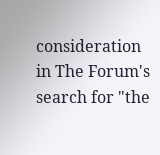consideration in The Forum's search for "the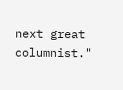next great columnist."